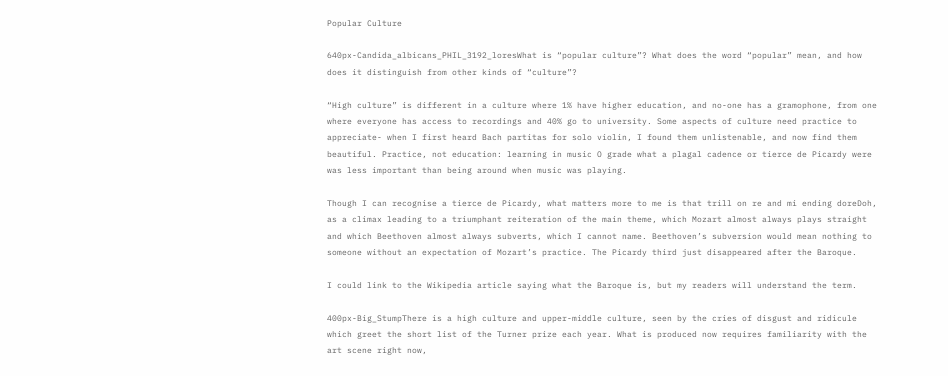Popular Culture

640px-Candida_albicans_PHIL_3192_loresWhat is “popular culture”? What does the word “popular” mean, and how does it distinguish from other kinds of “culture”?

“High culture” is different in a culture where 1% have higher education, and no-one has a gramophone, from one where everyone has access to recordings and 40% go to university. Some aspects of culture need practice to appreciate- when I first heard Bach partitas for solo violin, I found them unlistenable, and now find them beautiful. Practice, not education: learning in music O grade what a plagal cadence or tierce de Picardy were was less important than being around when music was playing.

Though I can recognise a tierce de Picardy, what matters more to me is that trill on re and mi ending doreDoh, as a climax leading to a triumphant reiteration of the main theme, which Mozart almost always plays straight and which Beethoven almost always subverts, which I cannot name. Beethoven’s subversion would mean nothing to someone without an expectation of Mozart’s practice. The Picardy third just disappeared after the Baroque.

I could link to the Wikipedia article saying what the Baroque is, but my readers will understand the term.

400px-Big_StumpThere is a high culture and upper-middle culture, seen by the cries of disgust and ridicule which greet the short list of the Turner prize each year. What is produced now requires familiarity with the art scene right now,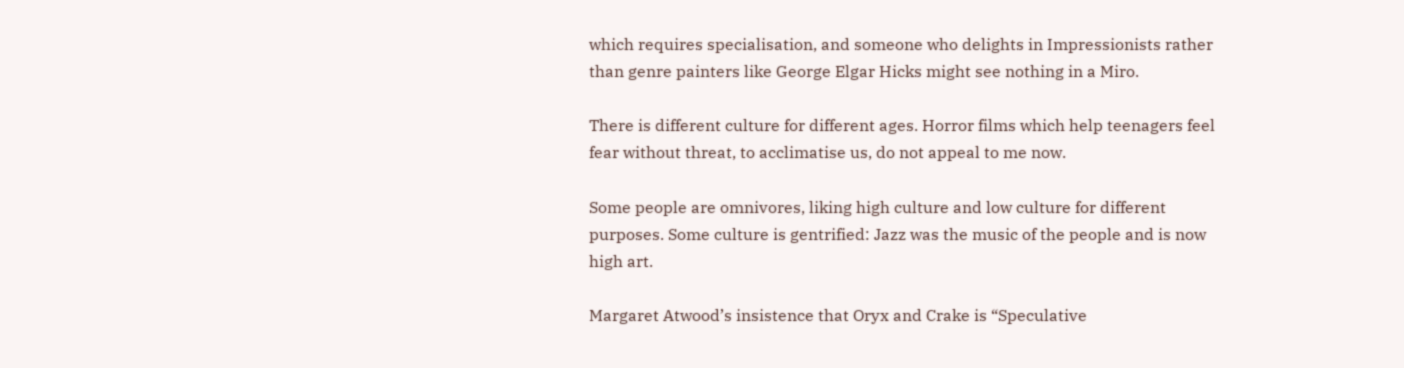which requires specialisation, and someone who delights in Impressionists rather than genre painters like George Elgar Hicks might see nothing in a Miro.

There is different culture for different ages. Horror films which help teenagers feel fear without threat, to acclimatise us, do not appeal to me now.

Some people are omnivores, liking high culture and low culture for different purposes. Some culture is gentrified: Jazz was the music of the people and is now high art.

Margaret Atwood’s insistence that Oryx and Crake is “Speculative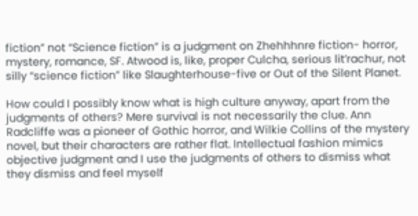fiction” not “Science fiction” is a judgment on Zhehhhnre fiction- horror, mystery, romance, SF. Atwood is, like, proper Culcha, serious lit’rachur, not silly “science fiction” like Slaughterhouse-five or Out of the Silent Planet.

How could I possibly know what is high culture anyway, apart from the judgments of others? Mere survival is not necessarily the clue. Ann Radcliffe was a pioneer of Gothic horror, and Wilkie Collins of the mystery novel, but their characters are rather flat. Intellectual fashion mimics objective judgment and I use the judgments of others to dismiss what they dismiss and feel myself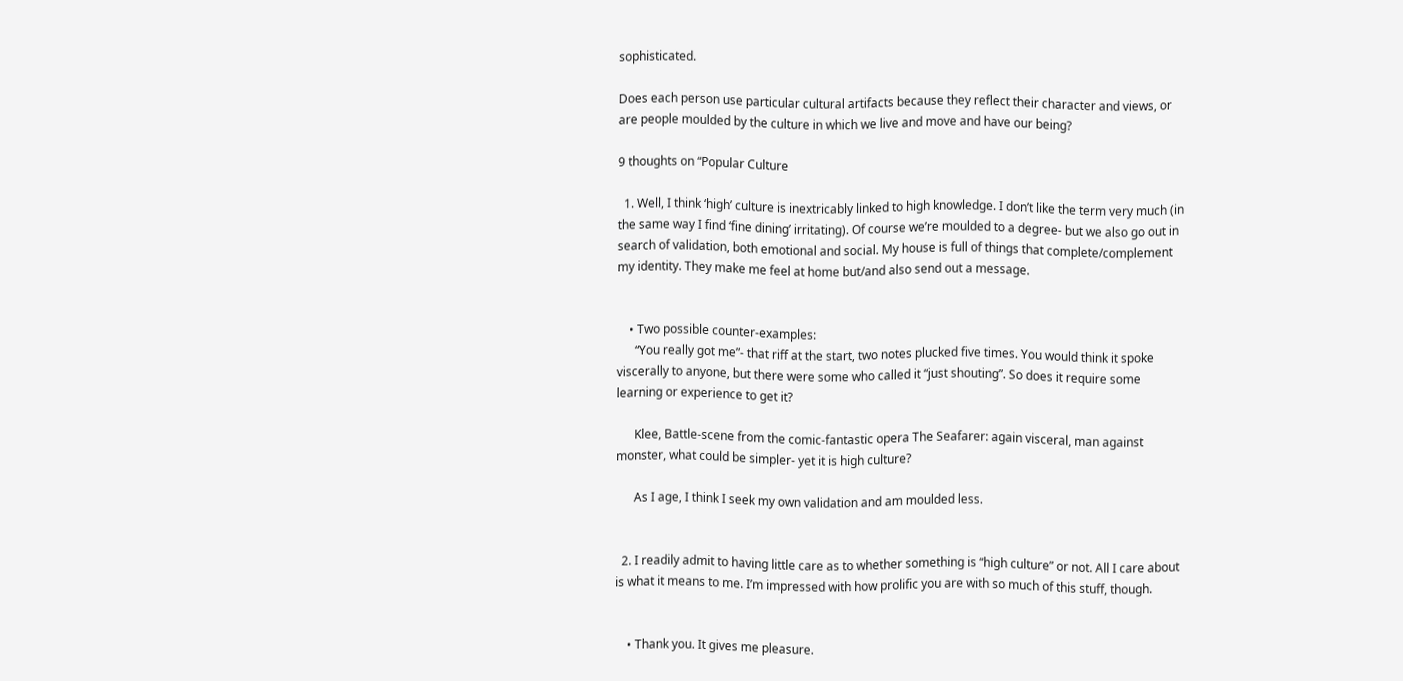sophisticated.

Does each person use particular cultural artifacts because they reflect their character and views, or are people moulded by the culture in which we live and move and have our being?

9 thoughts on “Popular Culture

  1. Well, I think ‘high’ culture is inextricably linked to high knowledge. I don’t like the term very much (in the same way I find ‘fine dining’ irritating). Of course we’re moulded to a degree- but we also go out in search of validation, both emotional and social. My house is full of things that complete/complement my identity. They make me feel at home but/and also send out a message.


    • Two possible counter-examples:
      “You really got me”- that riff at the start, two notes plucked five times. You would think it spoke viscerally to anyone, but there were some who called it “just shouting”. So does it require some learning or experience to get it?

      Klee, Battle-scene from the comic-fantastic opera The Seafarer: again visceral, man against monster, what could be simpler- yet it is high culture?

      As I age, I think I seek my own validation and am moulded less.


  2. I readily admit to having little care as to whether something is “high culture” or not. All I care about is what it means to me. I’m impressed with how prolific you are with so much of this stuff, though.


    • Thank you. It gives me pleasure.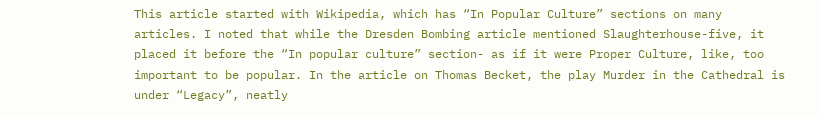This article started with Wikipedia, which has “In Popular Culture” sections on many articles. I noted that while the Dresden Bombing article mentioned Slaughterhouse-five, it placed it before the “In popular culture” section- as if it were Proper Culture, like, too important to be popular. In the article on Thomas Becket, the play Murder in the Cathedral is under “Legacy”, neatly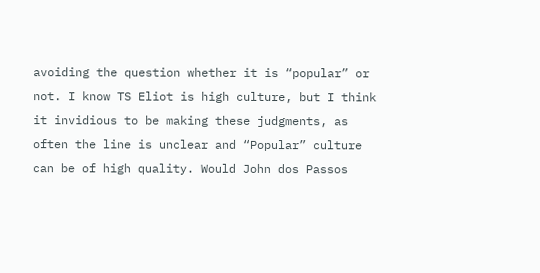avoiding the question whether it is “popular” or not. I know TS Eliot is high culture, but I think it invidious to be making these judgments, as often the line is unclear and “Popular” culture can be of high quality. Would John dos Passos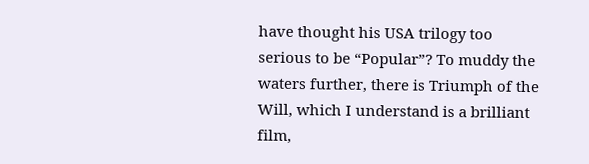have thought his USA trilogy too serious to be “Popular”? To muddy the waters further, there is Triumph of the Will, which I understand is a brilliant film,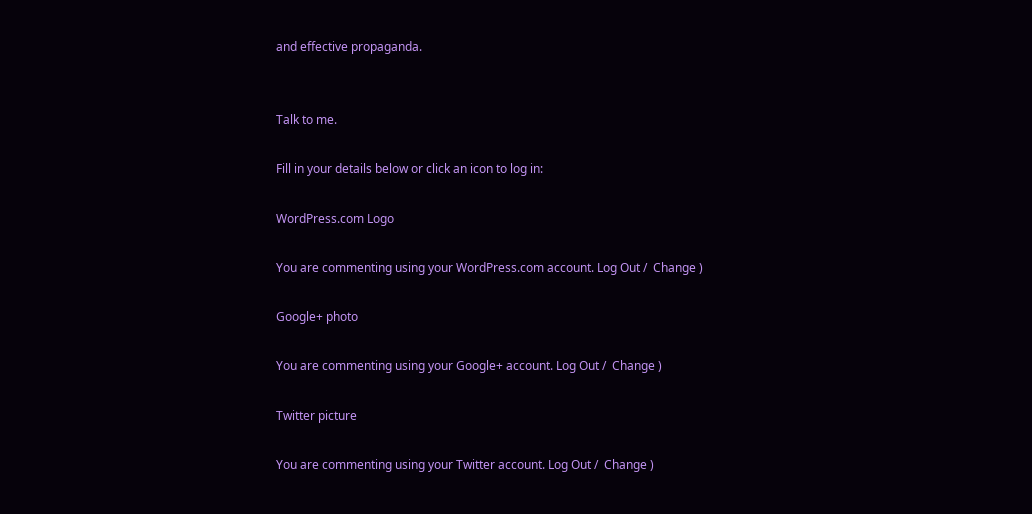and effective propaganda.


Talk to me.

Fill in your details below or click an icon to log in:

WordPress.com Logo

You are commenting using your WordPress.com account. Log Out /  Change )

Google+ photo

You are commenting using your Google+ account. Log Out /  Change )

Twitter picture

You are commenting using your Twitter account. Log Out /  Change )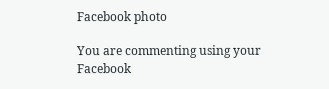Facebook photo

You are commenting using your Facebook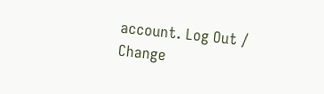account. Log Out /  Change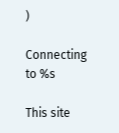)

Connecting to %s

This site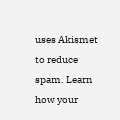uses Akismet to reduce spam. Learn how your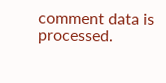comment data is processed.